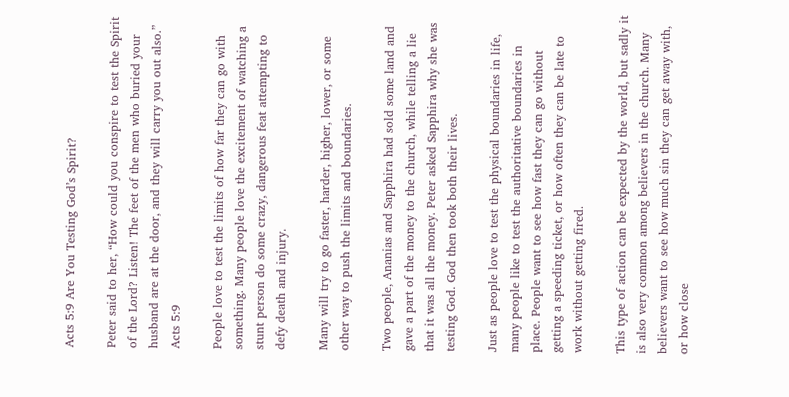Acts 5:9 Are You Testing God’s Spirit?

Peter said to her, “How could you conspire to test the Spirit of the Lord? Listen! The feet of the men who buried your husband are at the door, and they will carry you out also.” Acts 5:9

People love to test the limits of how far they can go with something. Many people love the excitement of watching a stunt person do some crazy, dangerous feat attempting to defy death and injury.

Many will try to go faster, harder, higher, lower, or some other way to push the limits and boundaries.

Two people, Ananias and Sapphira had sold some land and gave a part of the money to the church, while telling a lie that it was all the money. Peter asked Sapphira why she was testing God. God then took both their lives.

Just as people love to test the physical boundaries in life, many people like to test the authoritative boundaries in place. People want to see how fast they can go without getting a speeding ticket, or how often they can be late to work without getting fired.

This type of action can be expected by the world, but sadly it is also very common among believers in the church. Many believers want to see how much sin they can get away with, or how close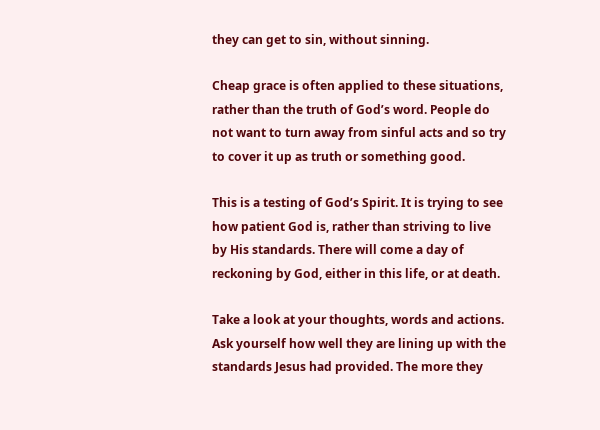they can get to sin, without sinning.

Cheap grace is often applied to these situations, rather than the truth of God’s word. People do not want to turn away from sinful acts and so try to cover it up as truth or something good.

This is a testing of God’s Spirit. It is trying to see how patient God is, rather than striving to live by His standards. There will come a day of reckoning by God, either in this life, or at death.

Take a look at your thoughts, words and actions. Ask yourself how well they are lining up with the standards Jesus had provided. The more they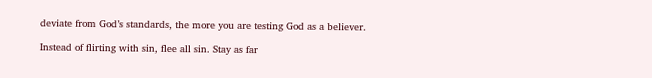deviate from God’s standards, the more you are testing God as a believer.

Instead of flirting with sin, flee all sin. Stay as far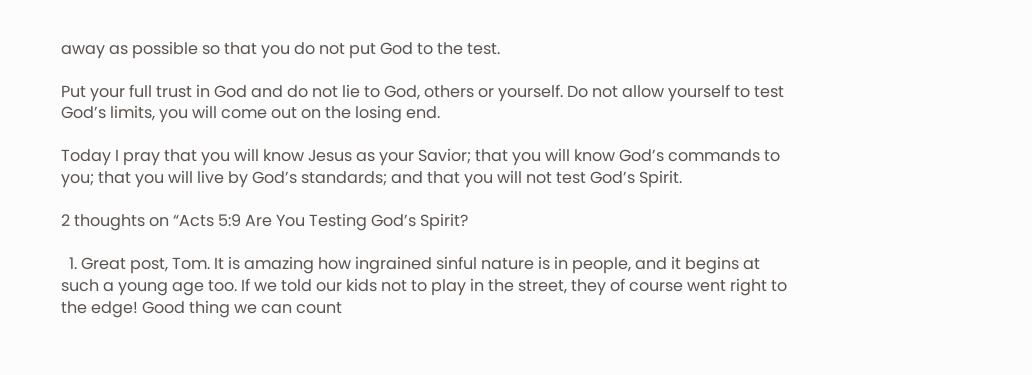away as possible so that you do not put God to the test.

Put your full trust in God and do not lie to God, others or yourself. Do not allow yourself to test God’s limits, you will come out on the losing end.

Today I pray that you will know Jesus as your Savior; that you will know God’s commands to you; that you will live by God’s standards; and that you will not test God’s Spirit.

2 thoughts on “Acts 5:9 Are You Testing God’s Spirit?

  1. Great post, Tom. It is amazing how ingrained sinful nature is in people, and it begins at such a young age too. If we told our kids not to play in the street, they of course went right to the edge! Good thing we can count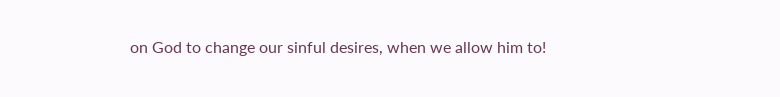on God to change our sinful desires, when we allow him to!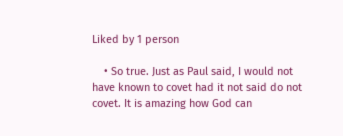Liked by 1 person

    • So true. Just as Paul said, I would not have known to covet had it not said do not covet. It is amazing how God can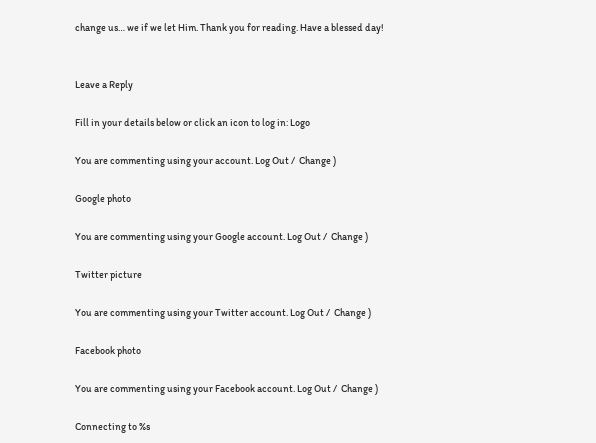change us… we if we let Him. Thank you for reading. Have a blessed day!


Leave a Reply

Fill in your details below or click an icon to log in: Logo

You are commenting using your account. Log Out /  Change )

Google photo

You are commenting using your Google account. Log Out /  Change )

Twitter picture

You are commenting using your Twitter account. Log Out /  Change )

Facebook photo

You are commenting using your Facebook account. Log Out /  Change )

Connecting to %s